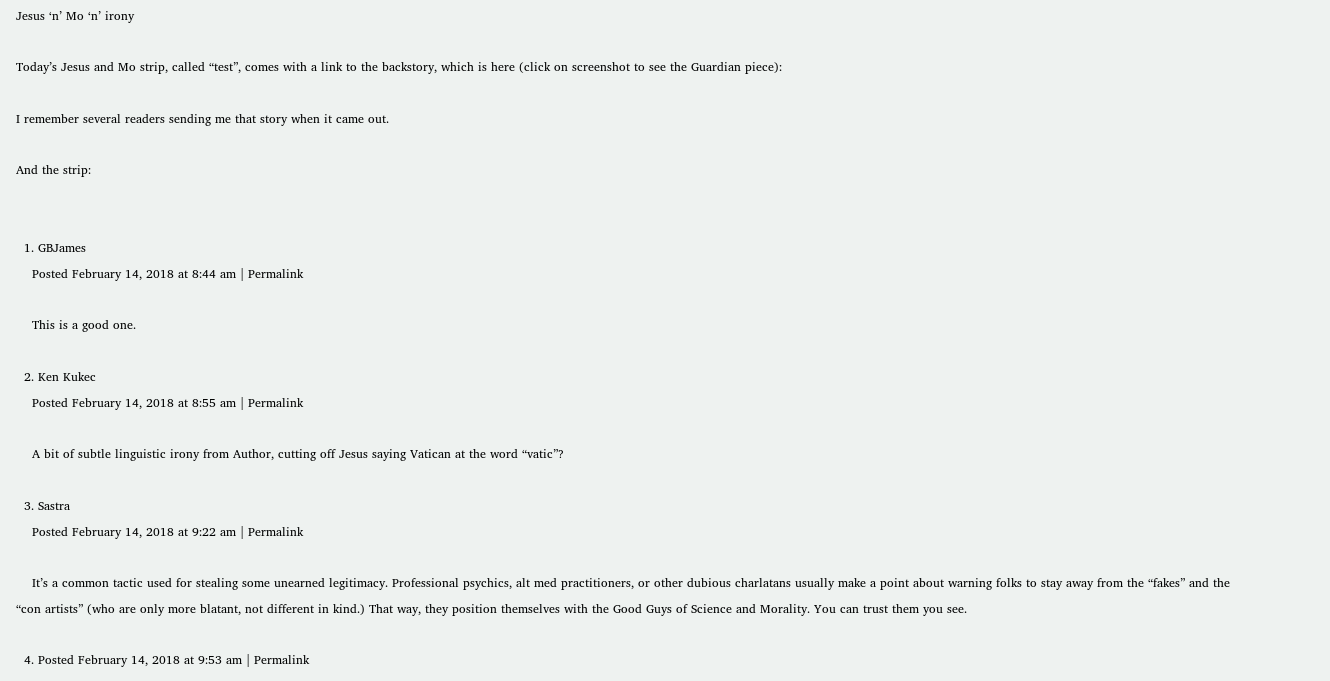Jesus ‘n’ Mo ‘n’ irony

Today’s Jesus and Mo strip, called “test”, comes with a link to the backstory, which is here (click on screenshot to see the Guardian piece):

I remember several readers sending me that story when it came out.

And the strip:


  1. GBJames
    Posted February 14, 2018 at 8:44 am | Permalink

    This is a good one.

  2. Ken Kukec
    Posted February 14, 2018 at 8:55 am | Permalink

    A bit of subtle linguistic irony from Author, cutting off Jesus saying Vatican at the word “vatic”?

  3. Sastra
    Posted February 14, 2018 at 9:22 am | Permalink

    It’s a common tactic used for stealing some unearned legitimacy. Professional psychics, alt med practitioners, or other dubious charlatans usually make a point about warning folks to stay away from the “fakes” and the “con artists” (who are only more blatant, not different in kind.) That way, they position themselves with the Good Guys of Science and Morality. You can trust them you see.

  4. Posted February 14, 2018 at 9:53 am | Permalink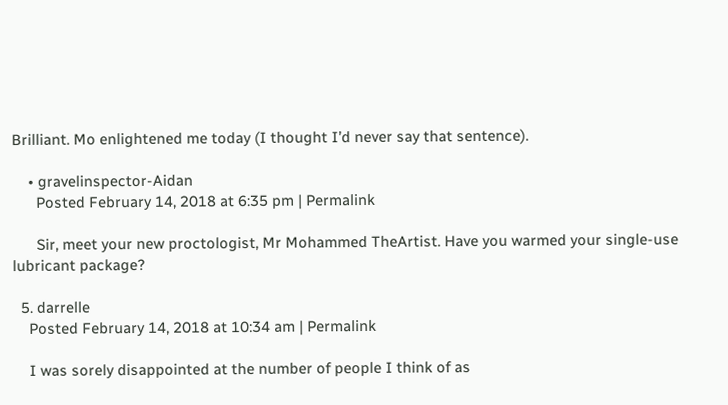Brilliant. Mo enlightened me today (I thought I’d never say that sentence).

    • gravelinspector-Aidan
      Posted February 14, 2018 at 6:35 pm | Permalink

      Sir, meet your new proctologist, Mr Mohammed TheArtist. Have you warmed your single-use lubricant package?

  5. darrelle
    Posted February 14, 2018 at 10:34 am | Permalink

    I was sorely disappointed at the number of people I think of as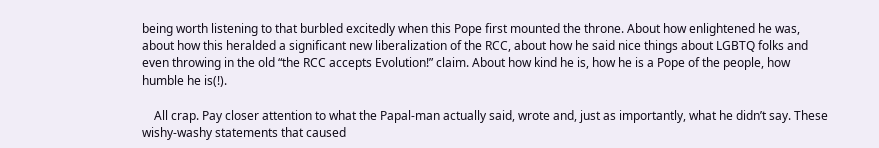being worth listening to that burbled excitedly when this Pope first mounted the throne. About how enlightened he was, about how this heralded a significant new liberalization of the RCC, about how he said nice things about LGBTQ folks and even throwing in the old “the RCC accepts Evolution!” claim. About how kind he is, how he is a Pope of the people, how humble he is(!).

    All crap. Pay closer attention to what the Papal-man actually said, wrote and, just as importantly, what he didn’t say. These wishy-washy statements that caused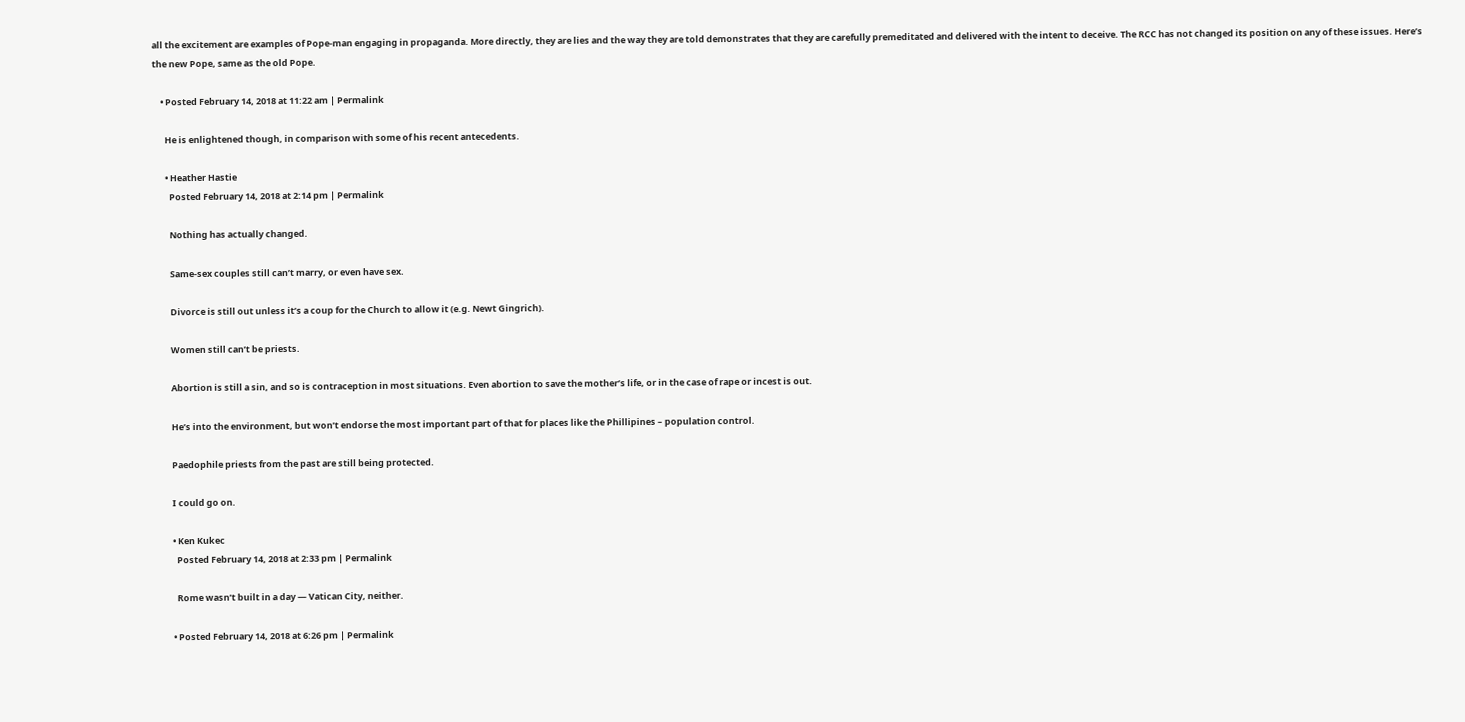all the excitement are examples of Pope-man engaging in propaganda. More directly, they are lies and the way they are told demonstrates that they are carefully premeditated and delivered with the intent to deceive. The RCC has not changed its position on any of these issues. Here’s the new Pope, same as the old Pope.

    • Posted February 14, 2018 at 11:22 am | Permalink

      He is enlightened though, in comparison with some of his recent antecedents.

      • Heather Hastie
        Posted February 14, 2018 at 2:14 pm | Permalink

        Nothing has actually changed.

        Same-sex couples still can’t marry, or even have sex.

        Divorce is still out unless it’s a coup for the Church to allow it (e.g. Newt Gingrich).

        Women still can’t be priests.

        Abortion is still a sin, and so is contraception in most situations. Even abortion to save the mother’s life, or in the case of rape or incest is out.

        He’s into the environment, but won’t endorse the most important part of that for places like the Phillipines – population control.

        Paedophile priests from the past are still being protected.

        I could go on.

        • Ken Kukec
          Posted February 14, 2018 at 2:33 pm | Permalink

          Rome wasn’t built in a day — Vatican City, neither.

        • Posted February 14, 2018 at 6:26 pm | Permalink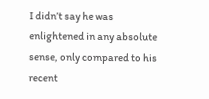I didn’t say he was enlightened in any absolute sense, only compared to his recent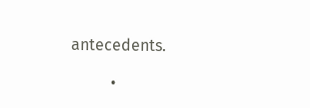antecedents.

          •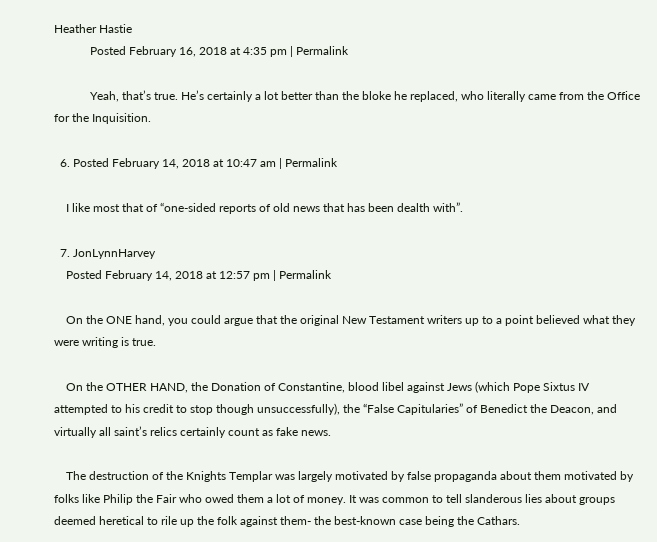Heather Hastie
            Posted February 16, 2018 at 4:35 pm | Permalink

            Yeah, that’s true. He’s certainly a lot better than the bloke he replaced, who literally came from the Office for the Inquisition.

  6. Posted February 14, 2018 at 10:47 am | Permalink

    I like most that of “one-sided reports of old news that has been dealth with”.

  7. JonLynnHarvey
    Posted February 14, 2018 at 12:57 pm | Permalink

    On the ONE hand, you could argue that the original New Testament writers up to a point believed what they were writing is true.

    On the OTHER HAND, the Donation of Constantine, blood libel against Jews (which Pope Sixtus IV attempted to his credit to stop though unsuccessfully), the “False Capitularies” of Benedict the Deacon, and virtually all saint’s relics certainly count as fake news.

    The destruction of the Knights Templar was largely motivated by false propaganda about them motivated by folks like Philip the Fair who owed them a lot of money. It was common to tell slanderous lies about groups deemed heretical to rile up the folk against them- the best-known case being the Cathars.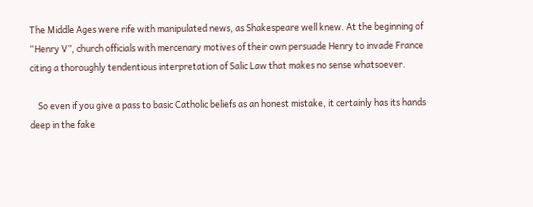The Middle Ages were rife with manipulated news, as Shakespeare well knew. At the beginning of “Henry V”, church officials with mercenary motives of their own persuade Henry to invade France citing a thoroughly tendentious interpretation of Salic Law that makes no sense whatsoever.

    So even if you give a pass to basic Catholic beliefs as an honest mistake, it certainly has its hands deep in the fake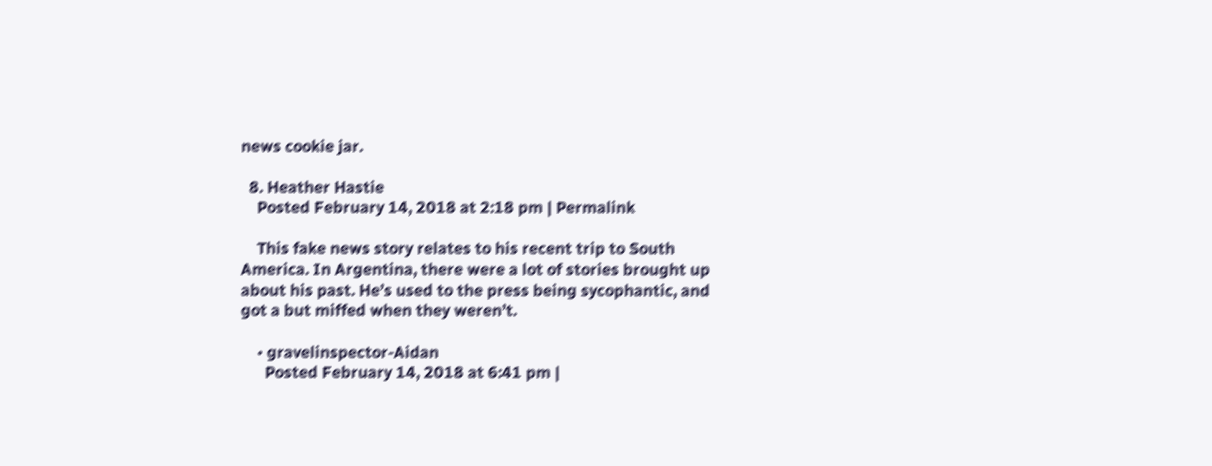news cookie jar.

  8. Heather Hastie
    Posted February 14, 2018 at 2:18 pm | Permalink

    This fake news story relates to his recent trip to South America. In Argentina, there were a lot of stories brought up about his past. He’s used to the press being sycophantic, and got a but miffed when they weren’t.

    • gravelinspector-Aidan
      Posted February 14, 2018 at 6:41 pm |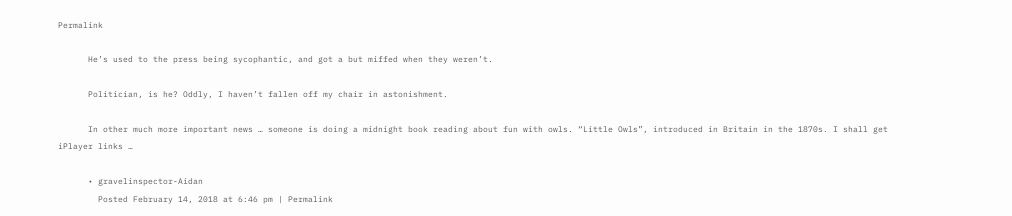Permalink

      He’s used to the press being sycophantic, and got a but miffed when they weren’t.

      Politician, is he? Oddly, I haven’t fallen off my chair in astonishment.

      In other much more important news … someone is doing a midnight book reading about fun with owls. “Little Owls”, introduced in Britain in the 1870s. I shall get iPlayer links …

      • gravelinspector-Aidan
        Posted February 14, 2018 at 6:46 pm | Permalink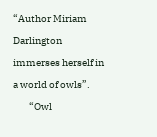“Author Miriam Darlington immerses herself in a world of owls”.
        “Owl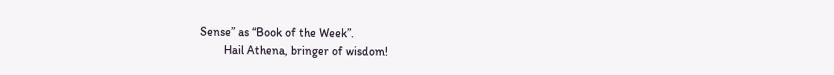Sense” as “Book of the Week”.
        Hail Athena, bringer of wisdom!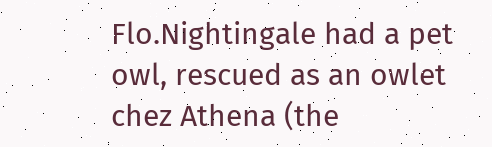Flo.Nightingale had a pet owl, rescued as an owlet chez Athena (the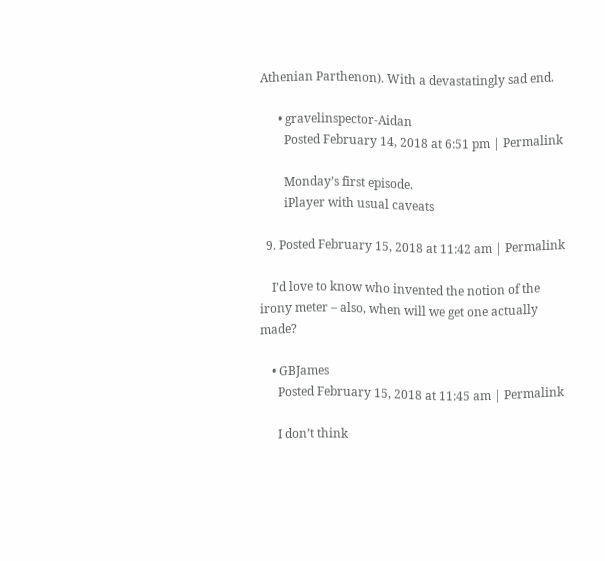Athenian Parthenon). With a devastatingly sad end.

      • gravelinspector-Aidan
        Posted February 14, 2018 at 6:51 pm | Permalink

        Monday’s first episode.
        iPlayer with usual caveats

  9. Posted February 15, 2018 at 11:42 am | Permalink

    I’d love to know who invented the notion of the irony meter – also, when will we get one actually made?

    • GBJames
      Posted February 15, 2018 at 11:45 am | Permalink

      I don’t think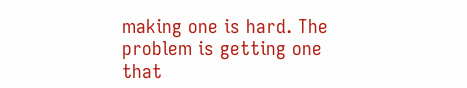making one is hard. The problem is getting one that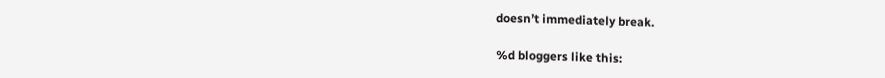doesn’t immediately break.

%d bloggers like this: